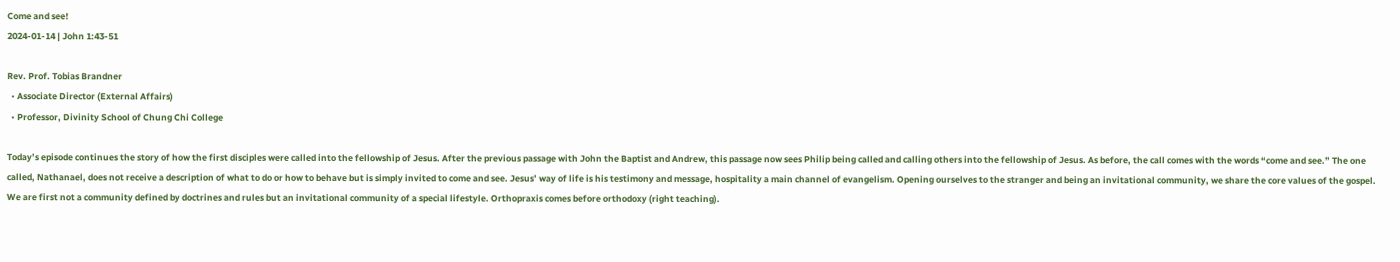Come and see!
2024-01-14 | John 1:43-51

Rev. Prof. Tobias Brandner
  • Associate Director (External Affairs)
  • Professor, Divinity School of Chung Chi College

Today’s episode continues the story of how the first disciples were called into the fellowship of Jesus. After the previous passage with John the Baptist and Andrew, this passage now sees Philip being called and calling others into the fellowship of Jesus. As before, the call comes with the words “come and see.” The one called, Nathanael, does not receive a description of what to do or how to behave but is simply invited to come and see. Jesus’ way of life is his testimony and message, hospitality a main channel of evangelism. Opening ourselves to the stranger and being an invitational community, we share the core values of the gospel. We are first not a community defined by doctrines and rules but an invitational community of a special lifestyle. Orthopraxis comes before orthodoxy (right teaching).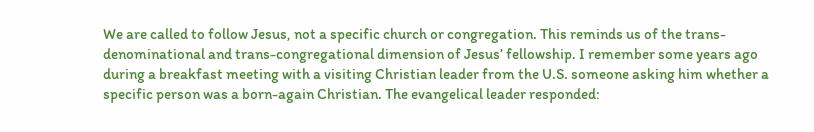We are called to follow Jesus, not a specific church or congregation. This reminds us of the trans-denominational and trans-congregational dimension of Jesus’ fellowship. I remember some years ago during a breakfast meeting with a visiting Christian leader from the U.S. someone asking him whether a specific person was a born-again Christian. The evangelical leader responded: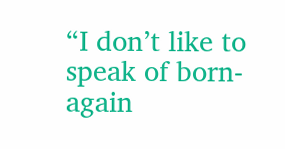“I don’t like to speak of born-again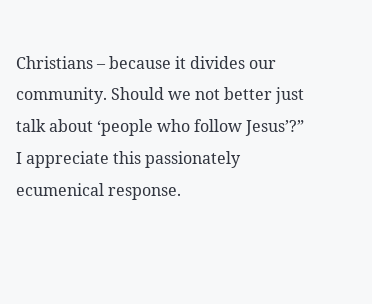Christians – because it divides our community. Should we not better just talk about ‘people who follow Jesus’?” I appreciate this passionately ecumenical response.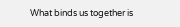What binds us together is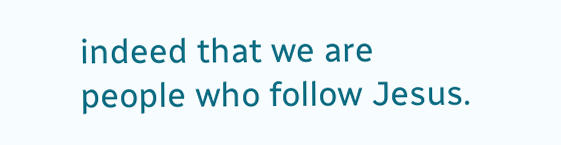indeed that we are people who follow Jesus.